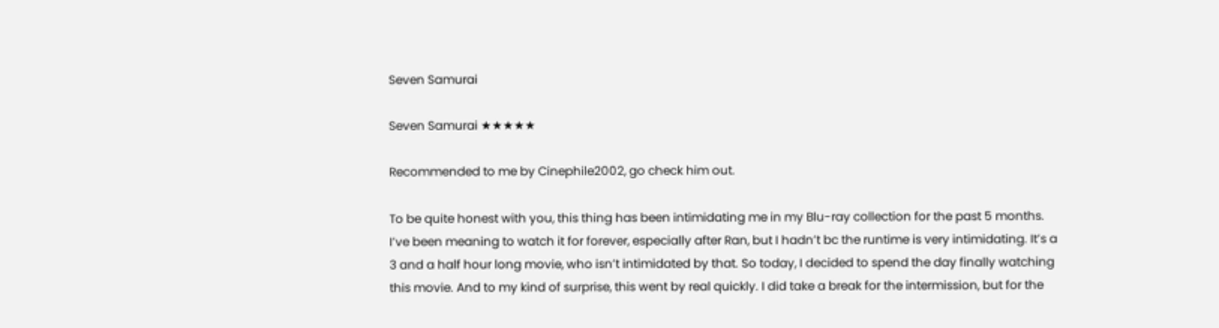Seven Samurai

Seven Samurai ★★★★★

Recommended to me by Cinephile2002, go check him out.

To be quite honest with you, this thing has been intimidating me in my Blu-ray collection for the past 5 months. I’ve been meaning to watch it for forever, especially after Ran, but I hadn’t bc the runtime is very intimidating. It’s a 3 and a half hour long movie, who isn’t intimidated by that. So today, I decided to spend the day finally watching this movie. And to my kind of surprise, this went by real quickly. I did take a break for the intermission, but for the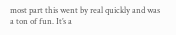most part this went by real quickly and was a ton of fun. It’s a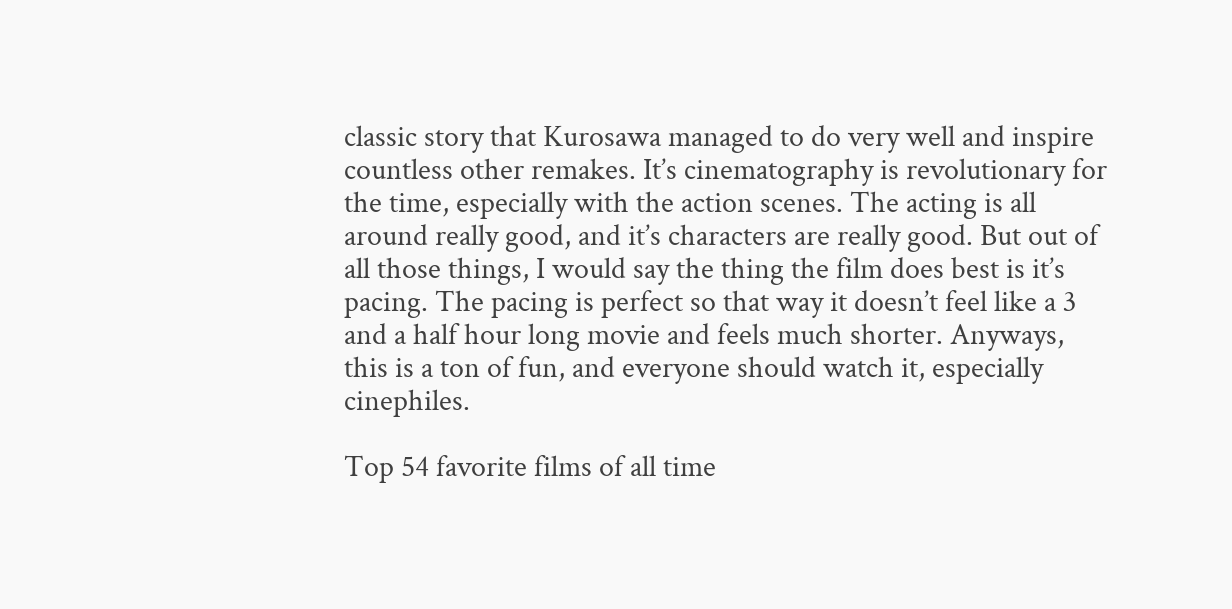classic story that Kurosawa managed to do very well and inspire countless other remakes. It’s cinematography is revolutionary for the time, especially with the action scenes. The acting is all around really good, and it’s characters are really good. But out of all those things, I would say the thing the film does best is it’s pacing. The pacing is perfect so that way it doesn’t feel like a 3 and a half hour long movie and feels much shorter. Anyways, this is a ton of fun, and everyone should watch it, especially cinephiles.

Top 54 favorite films of all time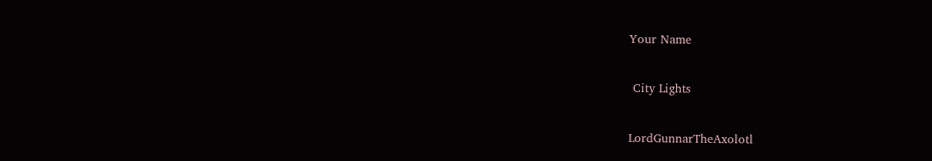Your Name

 City Lights

LordGunnarTheAxolotl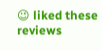😉 liked these reviews